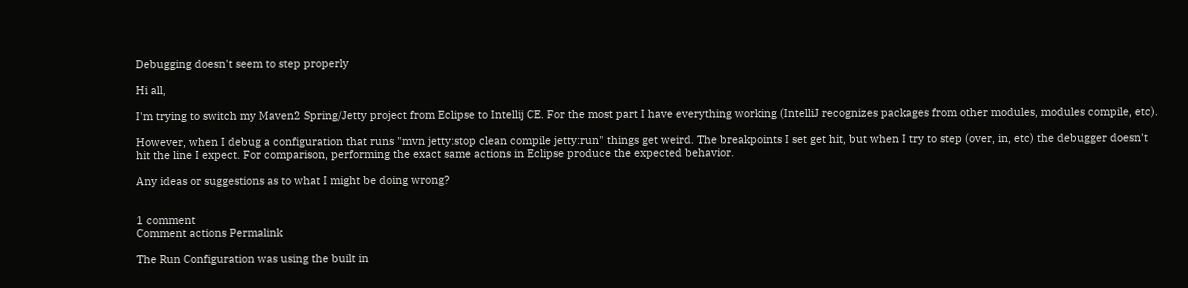Debugging doesn't seem to step properly

Hi all,

I'm trying to switch my Maven2 Spring/Jetty project from Eclipse to Intellij CE. For the most part I have everything working (IntelliJ recognizes packages from other modules, modules compile, etc).

However, when I debug a configuration that runs "mvn jetty:stop clean compile jetty:run" things get weird. The breakpoints I set get hit, but when I try to step (over, in, etc) the debugger doesn't hit the line I expect. For comparison, performing the exact same actions in Eclipse produce the expected behavior.

Any ideas or suggestions as to what I might be doing wrong?


1 comment
Comment actions Permalink

The Run Configuration was using the built in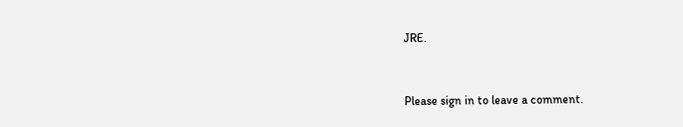JRE.


Please sign in to leave a comment.